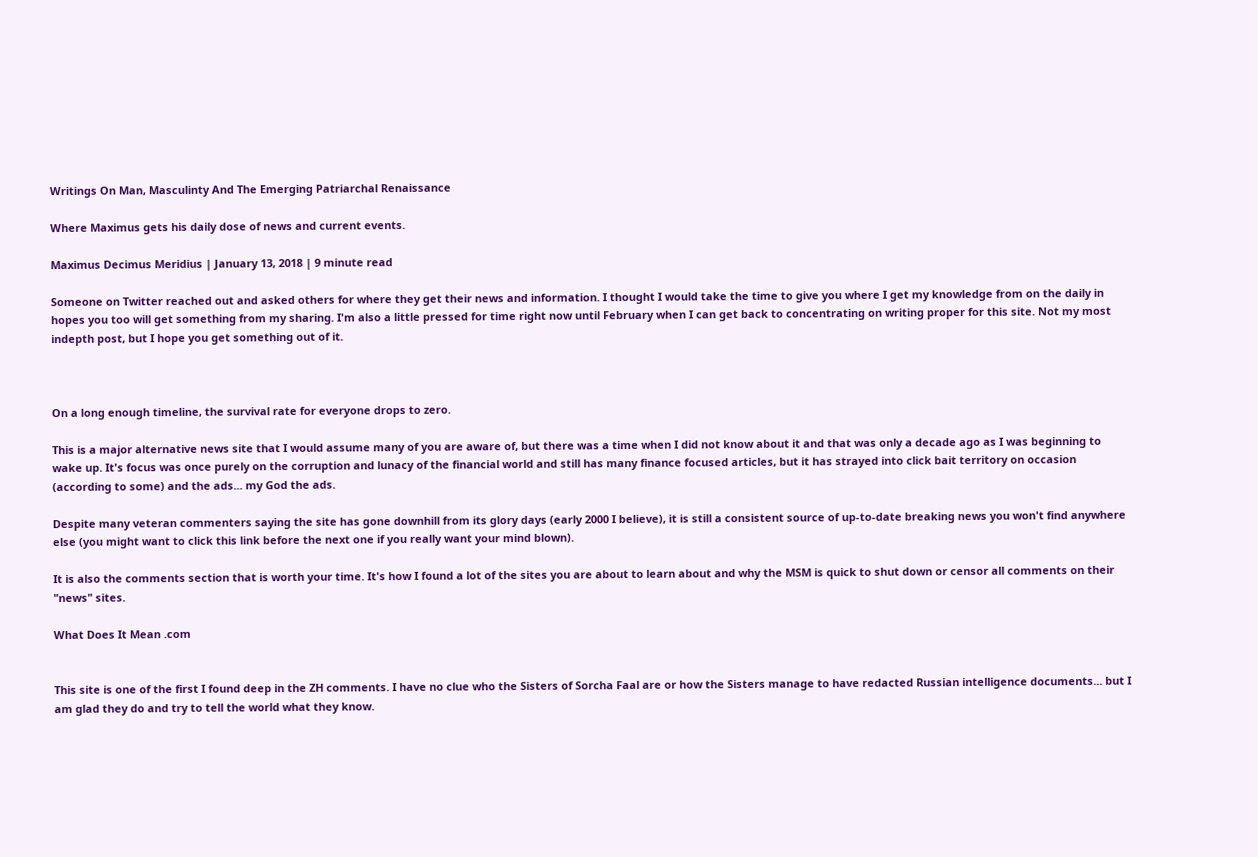Writings On Man, Masculinty And The Emerging Patriarchal Renaissance

Where Maximus gets his daily dose of news and current events.

Maximus Decimus Meridius | January 13, 2018 | 9 minute read

Someone on Twitter reached out and asked others for where they get their news and information. I thought I would take the time to give you where I get my knowledge from on the daily in hopes you too will get something from my sharing. I'm also a little pressed for time right now until February when I can get back to concentrating on writing proper for this site. Not my most indepth post, but I hope you get something out of it.



On a long enough timeline, the survival rate for everyone drops to zero.

This is a major alternative news site that I would assume many of you are aware of, but there was a time when I did not know about it and that was only a decade ago as I was beginning to wake up. It's focus was once purely on the corruption and lunacy of the financial world and still has many finance focused articles, but it has strayed into click bait territory on occasion (according to some) and the ads... my God the ads.

Despite many veteran commenters saying the site has gone downhill from its glory days (early 2000 I believe), it is still a consistent source of up-to-date breaking news you won't find anywhere else (you might want to click this link before the next one if you really want your mind blown).

It is also the comments section that is worth your time. It's how I found a lot of the sites you are about to learn about and why the MSM is quick to shut down or censor all comments on their "news" sites.

What Does It Mean .com


This site is one of the first I found deep in the ZH comments. I have no clue who the Sisters of Sorcha Faal are or how the Sisters manage to have redacted Russian intelligence documents... but I am glad they do and try to tell the world what they know.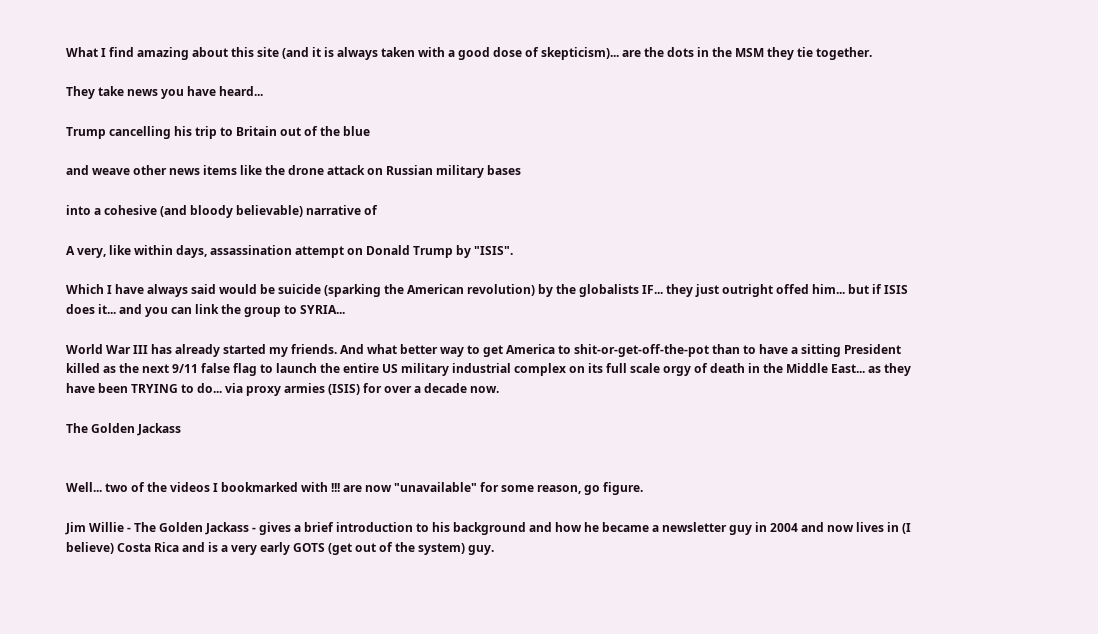What I find amazing about this site (and it is always taken with a good dose of skepticism)... are the dots in the MSM they tie together.

They take news you have heard...

Trump cancelling his trip to Britain out of the blue

and weave other news items like the drone attack on Russian military bases

into a cohesive (and bloody believable) narrative of

A very, like within days, assassination attempt on Donald Trump by "ISIS".

Which I have always said would be suicide (sparking the American revolution) by the globalists IF... they just outright offed him... but if ISIS does it... and you can link the group to SYRIA...

World War III has already started my friends. And what better way to get America to shit-or-get-off-the-pot than to have a sitting President killed as the next 9/11 false flag to launch the entire US military industrial complex on its full scale orgy of death in the Middle East... as they have been TRYING to do... via proxy armies (ISIS) for over a decade now.

The Golden Jackass


Well... two of the videos I bookmarked with !!! are now "unavailable" for some reason, go figure.

Jim Willie - The Golden Jackass - gives a brief introduction to his background and how he became a newsletter guy in 2004 and now lives in (I believe) Costa Rica and is a very early GOTS (get out of the system) guy.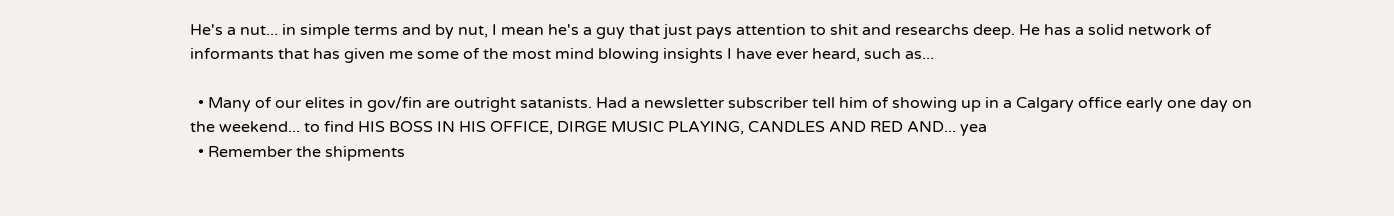He's a nut... in simple terms and by nut, I mean he's a guy that just pays attention to shit and researchs deep. He has a solid network of informants that has given me some of the most mind blowing insights I have ever heard, such as...

  • Many of our elites in gov/fin are outright satanists. Had a newsletter subscriber tell him of showing up in a Calgary office early one day on the weekend... to find HIS BOSS IN HIS OFFICE, DIRGE MUSIC PLAYING, CANDLES AND RED AND... yea
  • Remember the shipments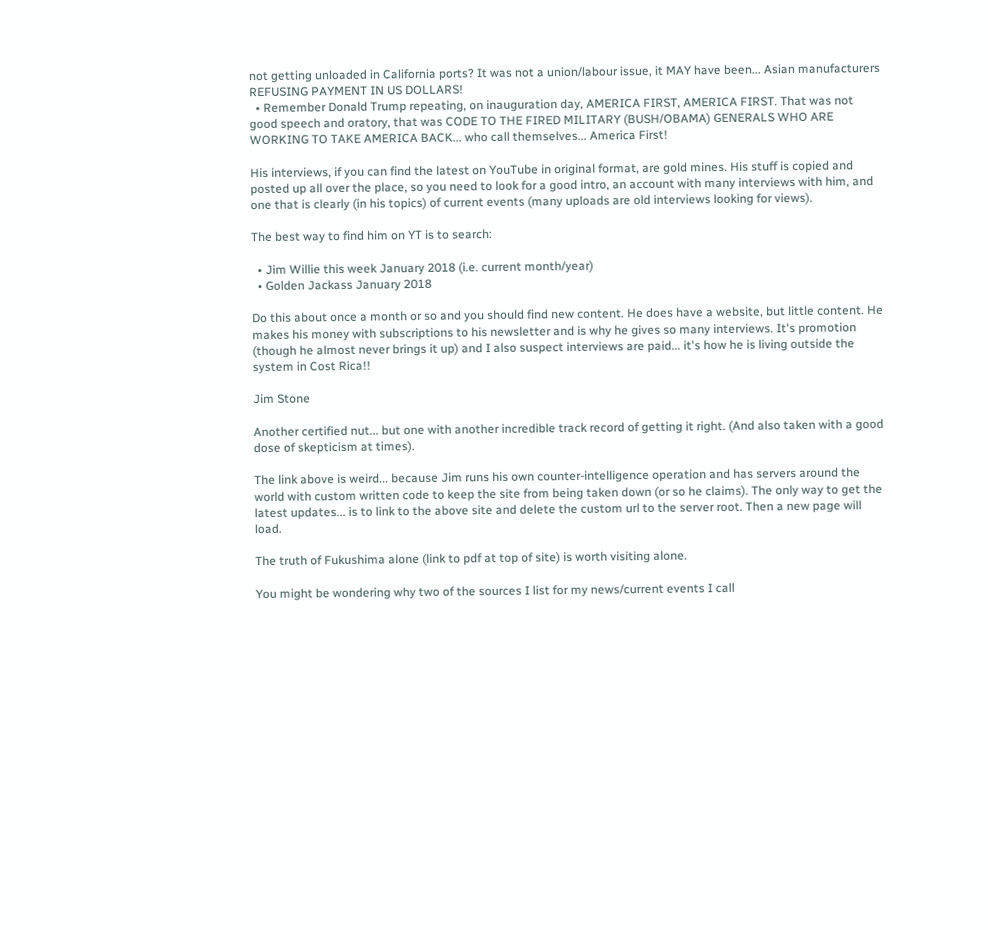not getting unloaded in California ports? It was not a union/labour issue, it MAY have been... Asian manufacturers REFUSING PAYMENT IN US DOLLARS!
  • Remember Donald Trump repeating, on inauguration day, AMERICA FIRST, AMERICA FIRST. That was not good speech and oratory, that was CODE TO THE FIRED MILITARY (BUSH/OBAMA) GENERALS WHO ARE WORKING TO TAKE AMERICA BACK... who call themselves... America First!

His interviews, if you can find the latest on YouTube in original format, are gold mines. His stuff is copied and posted up all over the place, so you need to look for a good intro, an account with many interviews with him, and one that is clearly (in his topics) of current events (many uploads are old interviews looking for views).

The best way to find him on YT is to search:

  • Jim Willie this week January 2018 (i.e. current month/year)
  • Golden Jackass January 2018

Do this about once a month or so and you should find new content. He does have a website, but little content. He makes his money with subscriptions to his newsletter and is why he gives so many interviews. It's promotion (though he almost never brings it up) and I also suspect interviews are paid... it's how he is living outside the system in Cost Rica!!

Jim Stone

Another certified nut... but one with another incredible track record of getting it right. (And also taken with a good dose of skepticism at times).

The link above is weird... because Jim runs his own counter-intelligence operation and has servers around the world with custom written code to keep the site from being taken down (or so he claims). The only way to get the latest updates... is to link to the above site and delete the custom url to the server root. Then a new page will load.

The truth of Fukushima alone (link to pdf at top of site) is worth visiting alone.

You might be wondering why two of the sources I list for my news/current events I call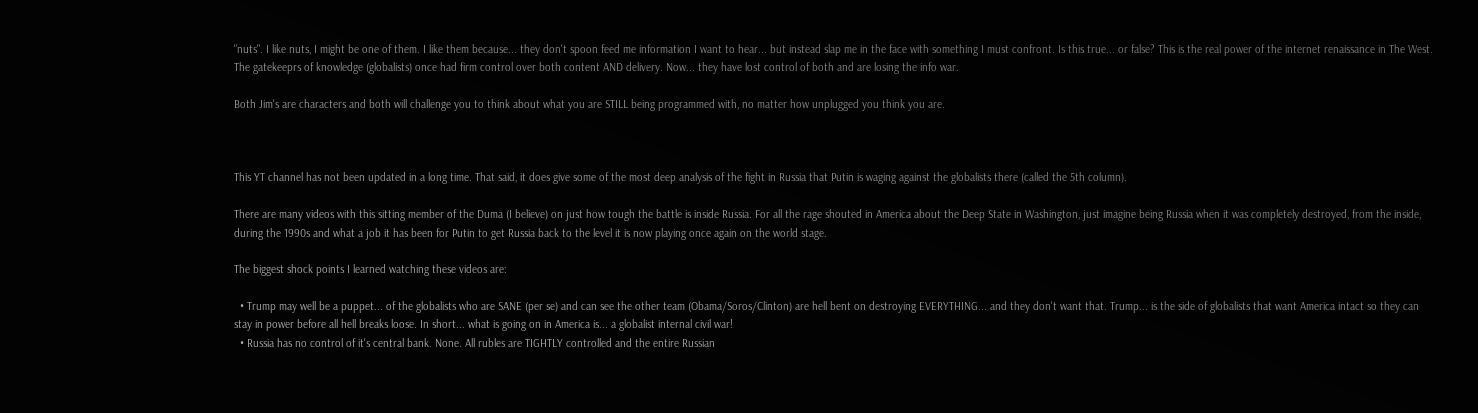"nuts". I like nuts, I might be one of them. I like them because... they don't spoon feed me information I want to hear... but instead slap me in the face with something I must confront. Is this true... or false? This is the real power of the internet renaissance in The West. The gatekeeprs of knowledge (globalists) once had firm control over both content AND delivery. Now... they have lost control of both and are losing the info war.

Both Jim's are characters and both will challenge you to think about what you are STILL being programmed with, no matter how unplugged you think you are.



This YT channel has not been updated in a long time. That said, it does give some of the most deep analysis of the fight in Russia that Putin is waging against the globalists there (called the 5th column).

There are many videos with this sitting member of the Duma (I believe) on just how tough the battle is inside Russia. For all the rage shouted in America about the Deep State in Washington, just imagine being Russia when it was completely destroyed, from the inside, during the 1990s and what a job it has been for Putin to get Russia back to the level it is now playing once again on the world stage.

The biggest shock points I learned watching these videos are:

  • Trump may well be a puppet... of the globalists who are SANE (per se) and can see the other team (Obama/Soros/Clinton) are hell bent on destroying EVERYTHING... and they don't want that. Trump... is the side of globalists that want America intact so they can stay in power before all hell breaks loose. In short... what is going on in America is... a globalist internal civil war!
  • Russia has no control of it's central bank. None. All rubles are TIGHTLY controlled and the entire Russian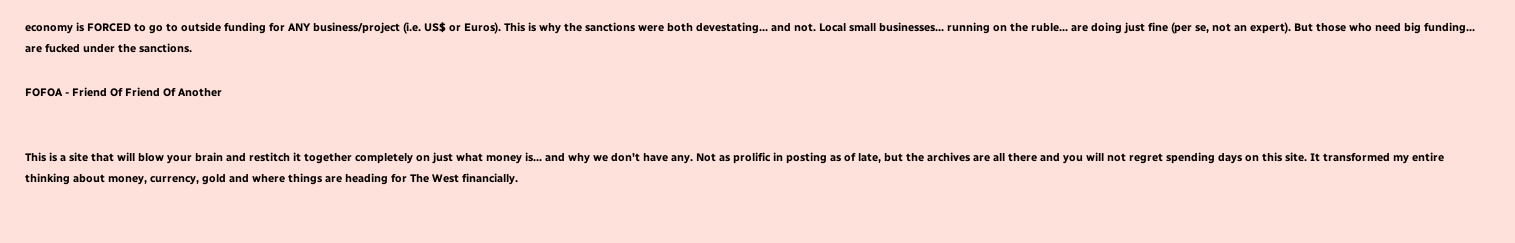economy is FORCED to go to outside funding for ANY business/project (i.e. US$ or Euros). This is why the sanctions were both devestating... and not. Local small businesses... running on the ruble... are doing just fine (per se, not an expert). But those who need big funding... are fucked under the sanctions.

FOFOA - Friend Of Friend Of Another


This is a site that will blow your brain and restitch it together completely on just what money is... and why we don't have any. Not as prolific in posting as of late, but the archives are all there and you will not regret spending days on this site. It transformed my entire thinking about money, currency, gold and where things are heading for The West financially.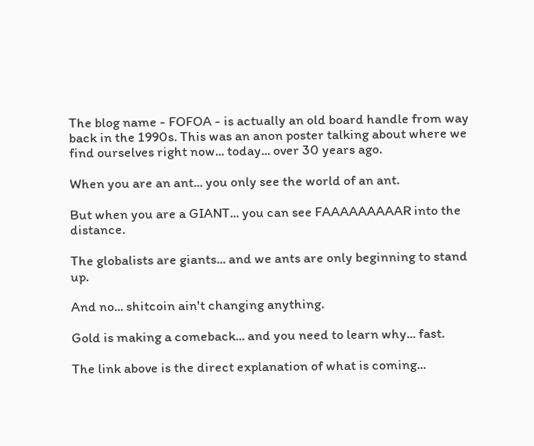The blog name - FOFOA - is actually an old board handle from way back in the 1990s. This was an anon poster talking about where we find ourselves right now... today... over 30 years ago.

When you are an ant... you only see the world of an ant.

But when you are a GIANT... you can see FAAAAAAAAAR into the distance.

The globalists are giants... and we ants are only beginning to stand up.

And no... shitcoin ain't changing anything.

Gold is making a comeback... and you need to learn why... fast.

The link above is the direct explanation of what is coming...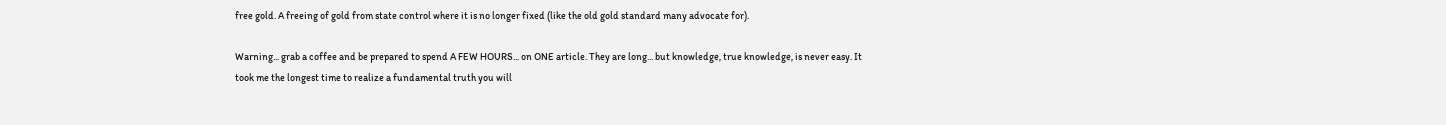free gold. A freeing of gold from state control where it is no longer fixed (like the old gold standard many advocate for).

Warning... grab a coffee and be prepared to spend A FEW HOURS... on ONE article. They are long... but knowledge, true knowledge, is never easy. It took me the longest time to realize a fundamental truth you will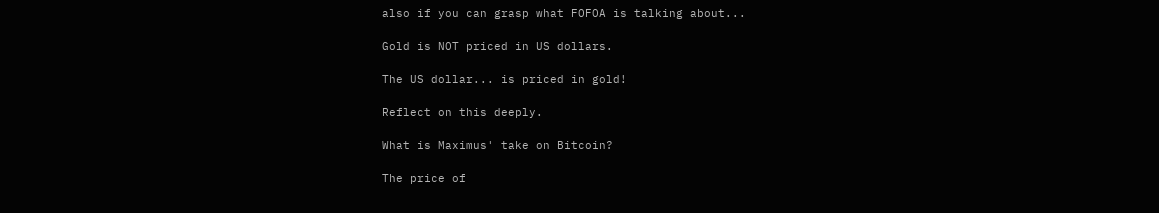also if you can grasp what FOFOA is talking about...

Gold is NOT priced in US dollars.

The US dollar... is priced in gold!

Reflect on this deeply.

What is Maximus' take on Bitcoin?

The price of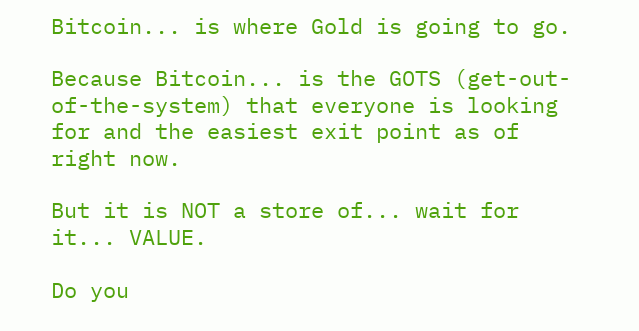Bitcoin... is where Gold is going to go.

Because Bitcoin... is the GOTS (get-out-of-the-system) that everyone is looking for and the easiest exit point as of right now.

But it is NOT a store of... wait for it... VALUE.

Do you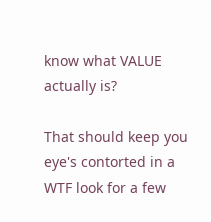know what VALUE actually is?

That should keep you eye's contorted in a WTF look for a few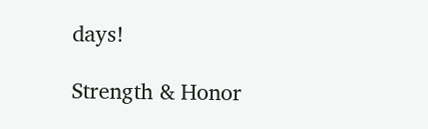days!

Strength & Honor